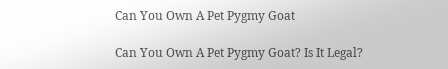Can You Own A Pet Pygmy Goat

Can You Own A Pet Pygmy Goat? Is It Legal?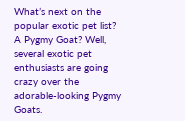What’s next on the popular exotic pet list? A Pygmy Goat? Well, several exotic pet enthusiasts are going crazy over the adorable-looking Pygmy Goats.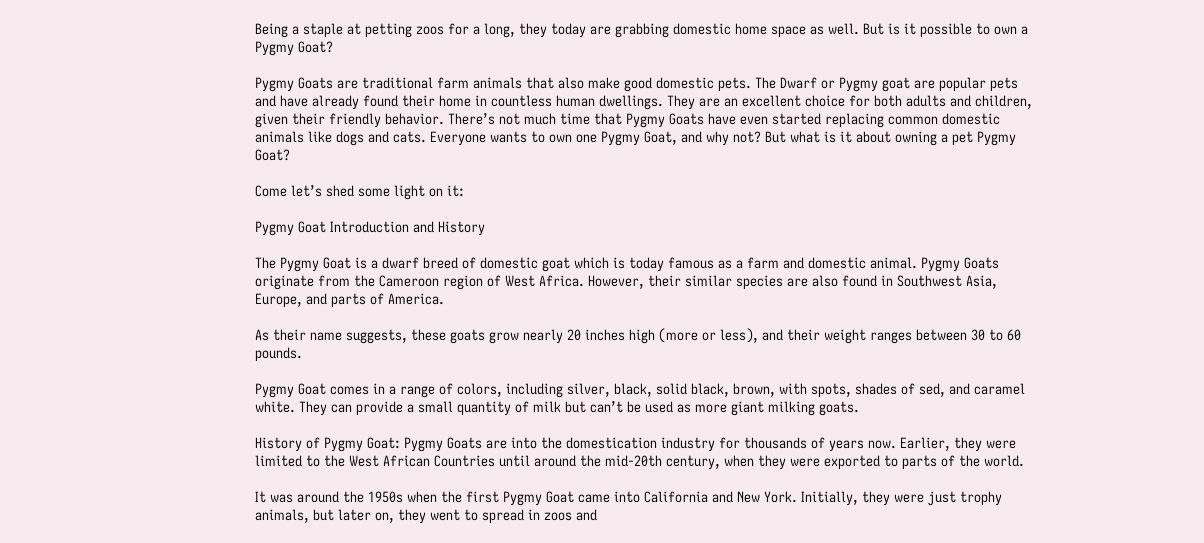Being a staple at petting zoos for a long, they today are grabbing domestic home space as well. But is it possible to own a Pygmy Goat?

Pygmy Goats are traditional farm animals that also make good domestic pets. The Dwarf or Pygmy goat are popular pets and have already found their home in countless human dwellings. They are an excellent choice for both adults and children, given their friendly behavior. There’s not much time that Pygmy Goats have even started replacing common domestic animals like dogs and cats. Everyone wants to own one Pygmy Goat, and why not? But what is it about owning a pet Pygmy Goat?

Come let’s shed some light on it:

Pygmy Goat Introduction and History

The Pygmy Goat is a dwarf breed of domestic goat which is today famous as a farm and domestic animal. Pygmy Goats originate from the Cameroon region of West Africa. However, their similar species are also found in Southwest Asia, Europe, and parts of America.

As their name suggests, these goats grow nearly 20 inches high (more or less), and their weight ranges between 30 to 60 pounds.

Pygmy Goat comes in a range of colors, including silver, black, solid black, brown, with spots, shades of sed, and caramel white. They can provide a small quantity of milk but can’t be used as more giant milking goats.

History of Pygmy Goat: Pygmy Goats are into the domestication industry for thousands of years now. Earlier, they were limited to the West African Countries until around the mid-20th century, when they were exported to parts of the world.

It was around the 1950s when the first Pygmy Goat came into California and New York. Initially, they were just trophy animals, but later on, they went to spread in zoos and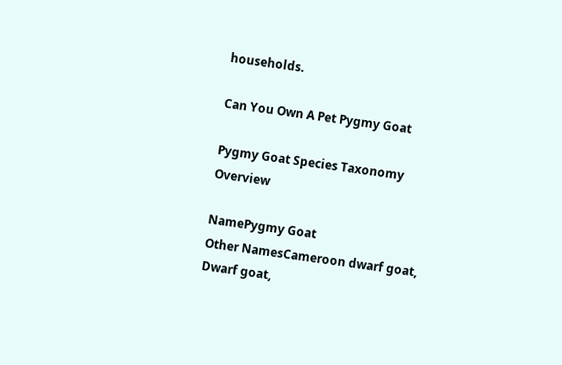households.

Can You Own A Pet Pygmy Goat

Pygmy Goat Species Taxonomy Overview

NamePygmy Goat
Other NamesCameroon dwarf goat,
Dwarf goat,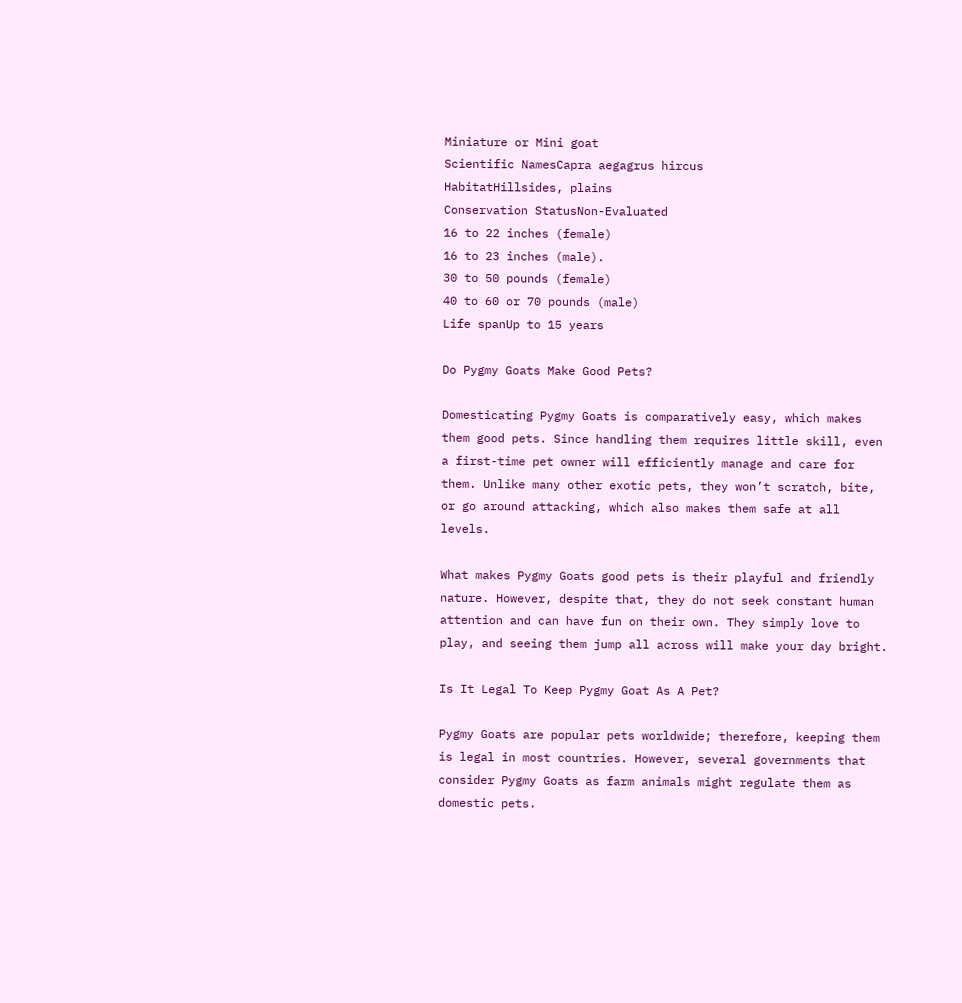Miniature or Mini goat
Scientific NamesCapra aegagrus hircus
HabitatHillsides, plains
Conservation StatusNon-Evaluated
16 to 22 inches (female)
16 to 23 inches (male).
30 to 50 pounds (female)
40 to 60 or 70 pounds (male)
Life spanUp to 15 years

Do Pygmy Goats Make Good Pets?

Domesticating Pygmy Goats is comparatively easy, which makes them good pets. Since handling them requires little skill, even a first-time pet owner will efficiently manage and care for them. Unlike many other exotic pets, they won’t scratch, bite, or go around attacking, which also makes them safe at all levels.

What makes Pygmy Goats good pets is their playful and friendly nature. However, despite that, they do not seek constant human attention and can have fun on their own. They simply love to play, and seeing them jump all across will make your day bright.

Is It Legal To Keep Pygmy Goat As A Pet?

Pygmy Goats are popular pets worldwide; therefore, keeping them is legal in most countries. However, several governments that consider Pygmy Goats as farm animals might regulate them as domestic pets.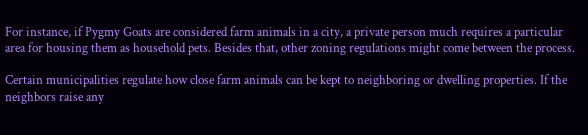For instance, if Pygmy Goats are considered farm animals in a city, a private person much requires a particular area for housing them as household pets. Besides that, other zoning regulations might come between the process.

Certain municipalities regulate how close farm animals can be kept to neighboring or dwelling properties. If the neighbors raise any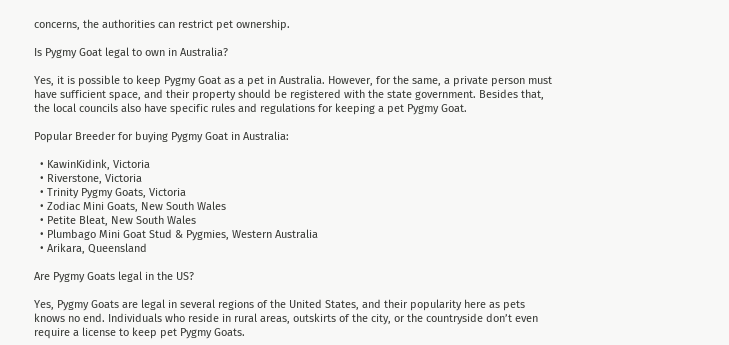concerns, the authorities can restrict pet ownership.

Is Pygmy Goat legal to own in Australia?

Yes, it is possible to keep Pygmy Goat as a pet in Australia. However, for the same, a private person must have sufficient space, and their property should be registered with the state government. Besides that, the local councils also have specific rules and regulations for keeping a pet Pygmy Goat.

Popular Breeder for buying Pygmy Goat in Australia:

  • KawinKidink, Victoria
  • Riverstone, Victoria
  • Trinity Pygmy Goats, Victoria
  • Zodiac Mini Goats, New South Wales
  • Petite Bleat, New South Wales
  • Plumbago Mini Goat Stud & Pygmies, Western Australia
  • Arikara, Queensland

Are Pygmy Goats legal in the US?

Yes, Pygmy Goats are legal in several regions of the United States, and their popularity here as pets knows no end. Individuals who reside in rural areas, outskirts of the city, or the countryside don’t even require a license to keep pet Pygmy Goats.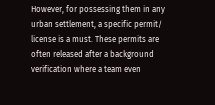However, for possessing them in any urban settlement, a specific permit/ license is a must. These permits are often released after a background verification where a team even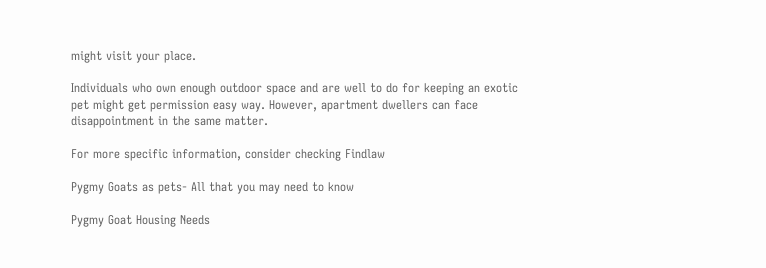might visit your place.

Individuals who own enough outdoor space and are well to do for keeping an exotic pet might get permission easy way. However, apartment dwellers can face disappointment in the same matter.

For more specific information, consider checking Findlaw

Pygmy Goats as pets- All that you may need to know

Pygmy Goat Housing Needs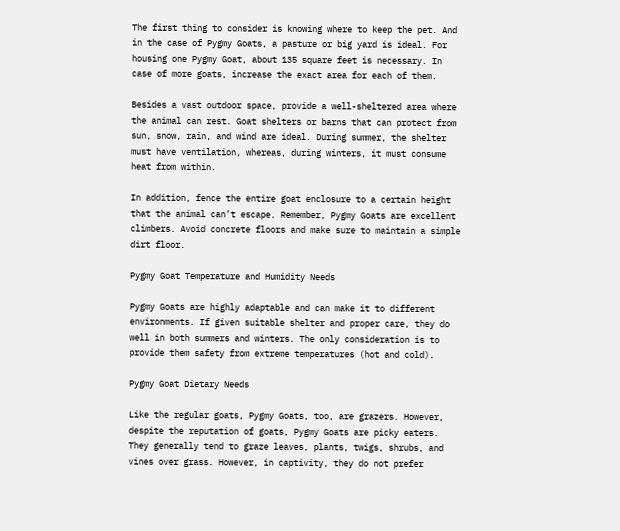The first thing to consider is knowing where to keep the pet. And in the case of Pygmy Goats, a pasture or big yard is ideal. For housing one Pygmy Goat, about 135 square feet is necessary. In case of more goats, increase the exact area for each of them.

Besides a vast outdoor space, provide a well-sheltered area where the animal can rest. Goat shelters or barns that can protect from sun, snow, rain, and wind are ideal. During summer, the shelter must have ventilation, whereas, during winters, it must consume heat from within.

In addition, fence the entire goat enclosure to a certain height that the animal can’t escape. Remember, Pygmy Goats are excellent climbers. Avoid concrete floors and make sure to maintain a simple dirt floor.

Pygmy Goat Temperature and Humidity Needs

Pygmy Goats are highly adaptable and can make it to different environments. If given suitable shelter and proper care, they do well in both summers and winters. The only consideration is to provide them safety from extreme temperatures (hot and cold).

Pygmy Goat Dietary Needs

Like the regular goats, Pygmy Goats, too, are grazers. However, despite the reputation of goats, Pygmy Goats are picky eaters. They generally tend to graze leaves, plants, twigs, shrubs, and vines over grass. However, in captivity, they do not prefer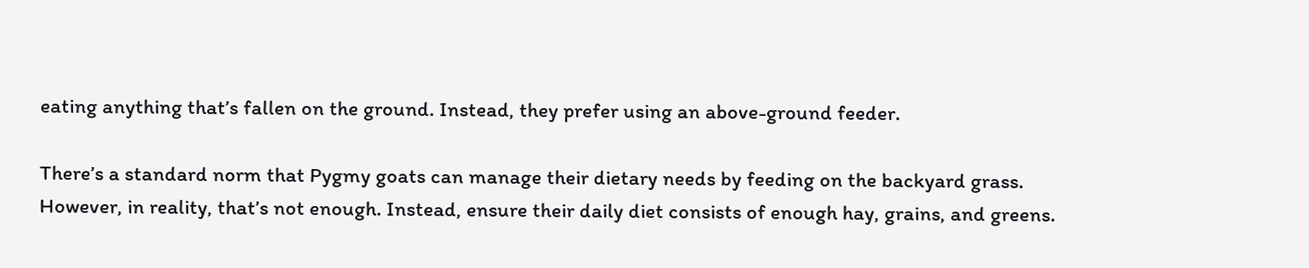eating anything that’s fallen on the ground. Instead, they prefer using an above-ground feeder.

There’s a standard norm that Pygmy goats can manage their dietary needs by feeding on the backyard grass. However, in reality, that’s not enough. Instead, ensure their daily diet consists of enough hay, grains, and greens.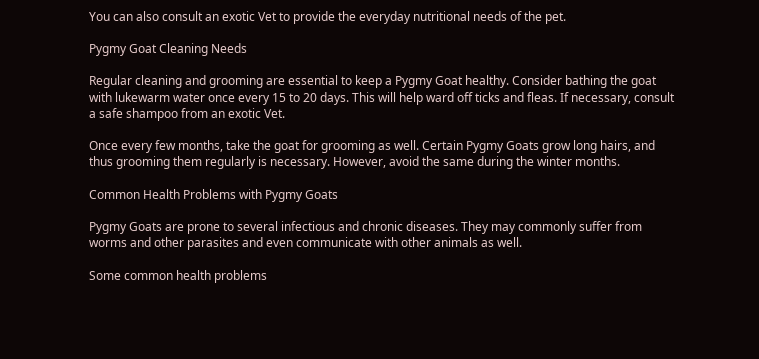You can also consult an exotic Vet to provide the everyday nutritional needs of the pet.

Pygmy Goat Cleaning Needs

Regular cleaning and grooming are essential to keep a Pygmy Goat healthy. Consider bathing the goat with lukewarm water once every 15 to 20 days. This will help ward off ticks and fleas. If necessary, consult a safe shampoo from an exotic Vet.

Once every few months, take the goat for grooming as well. Certain Pygmy Goats grow long hairs, and thus grooming them regularly is necessary. However, avoid the same during the winter months.

Common Health Problems with Pygmy Goats

Pygmy Goats are prone to several infectious and chronic diseases. They may commonly suffer from worms and other parasites and even communicate with other animals as well.

Some common health problems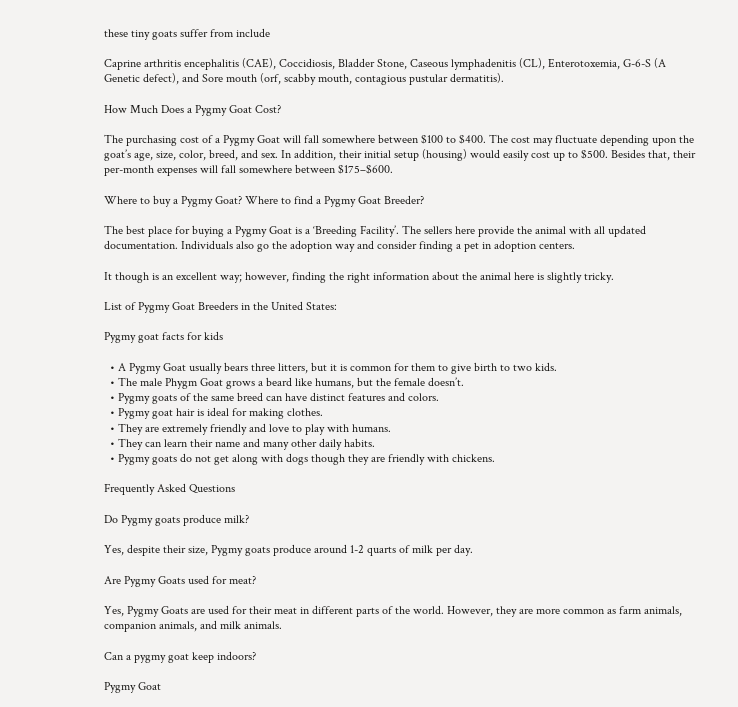these tiny goats suffer from include

Caprine arthritis encephalitis (CAE), Coccidiosis, Bladder Stone, Caseous lymphadenitis (CL), Enterotoxemia, G-6-S (A Genetic defect), and Sore mouth (orf, scabby mouth, contagious pustular dermatitis).

How Much Does a Pygmy Goat Cost?

The purchasing cost of a Pygmy Goat will fall somewhere between $100 to $400. The cost may fluctuate depending upon the goat’s age, size, color, breed, and sex. In addition, their initial setup (housing) would easily cost up to $500. Besides that, their per-month expenses will fall somewhere between $175–$600.

Where to buy a Pygmy Goat? Where to find a Pygmy Goat Breeder?

The best place for buying a Pygmy Goat is a ‘Breeding Facility’. The sellers here provide the animal with all updated documentation. Individuals also go the adoption way and consider finding a pet in adoption centers.

It though is an excellent way; however, finding the right information about the animal here is slightly tricky.

List of Pygmy Goat Breeders in the United States:

Pygmy goat facts for kids

  • A Pygmy Goat usually bears three litters, but it is common for them to give birth to two kids.
  • The male Phygm Goat grows a beard like humans, but the female doesn’t.
  • Pygmy goats of the same breed can have distinct features and colors.
  • Pygmy goat hair is ideal for making clothes.
  • They are extremely friendly and love to play with humans.
  • They can learn their name and many other daily habits.
  • Pygmy goats do not get along with dogs though they are friendly with chickens.

Frequently Asked Questions

Do Pygmy goats produce milk?

Yes, despite their size, Pygmy goats produce around 1-2 quarts of milk per day.

Are Pygmy Goats used for meat?

Yes, Pygmy Goats are used for their meat in different parts of the world. However, they are more common as farm animals, companion animals, and milk animals.

Can a pygmy goat keep indoors?

Pygmy Goat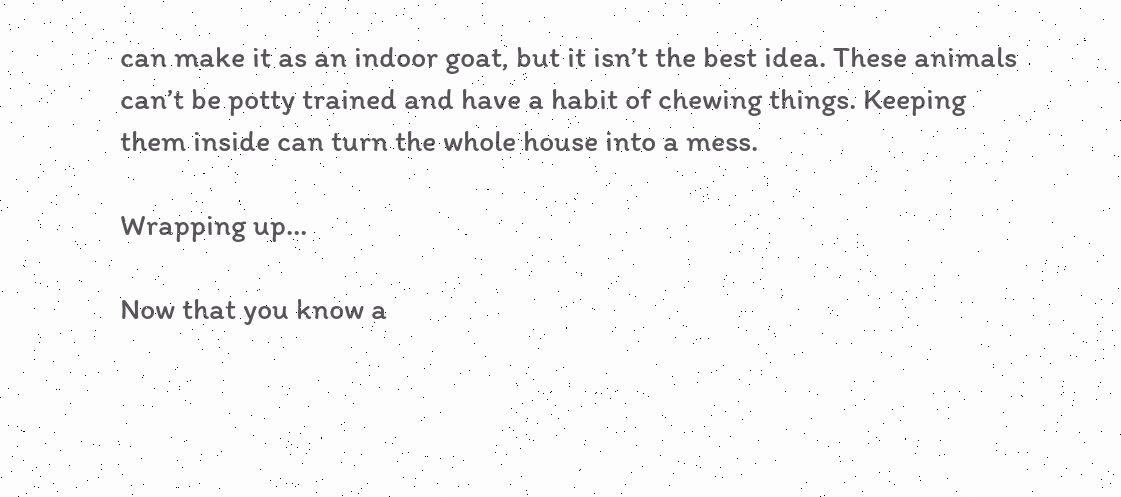can make it as an indoor goat, but it isn’t the best idea. These animals can’t be potty trained and have a habit of chewing things. Keeping them inside can turn the whole house into a mess.

Wrapping up…

Now that you know a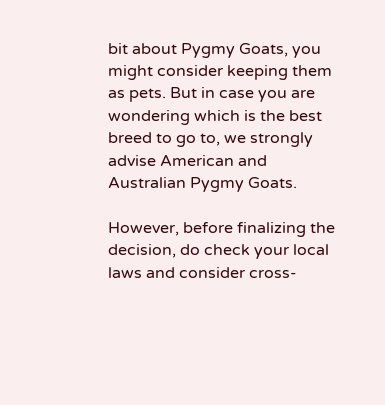bit about Pygmy Goats, you might consider keeping them as pets. But in case you are wondering which is the best breed to go to, we strongly advise American and Australian Pygmy Goats.

However, before finalizing the decision, do check your local laws and consider cross-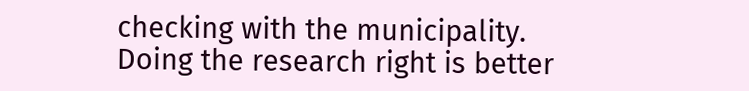checking with the municipality. Doing the research right is better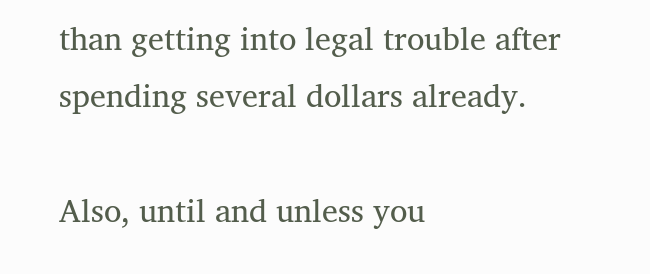than getting into legal trouble after spending several dollars already.

Also, until and unless you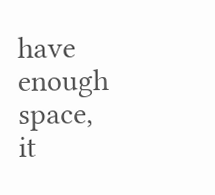have enough space, it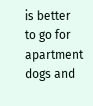is better to go for apartment dogs and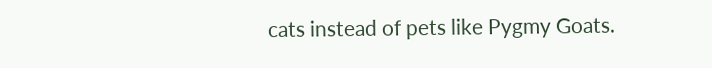cats instead of pets like Pygmy Goats.